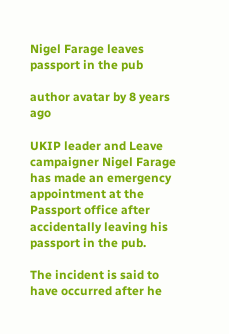Nigel Farage leaves passport in the pub

author avatar by 8 years ago

UKIP leader and Leave campaigner Nigel Farage has made an emergency appointment at the Passport office after accidentally leaving his passport in the pub.

The incident is said to have occurred after he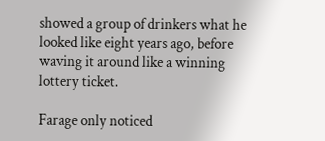showed a group of drinkers what he looked like eight years ago, before waving it around like a winning lottery ticket.

Farage only noticed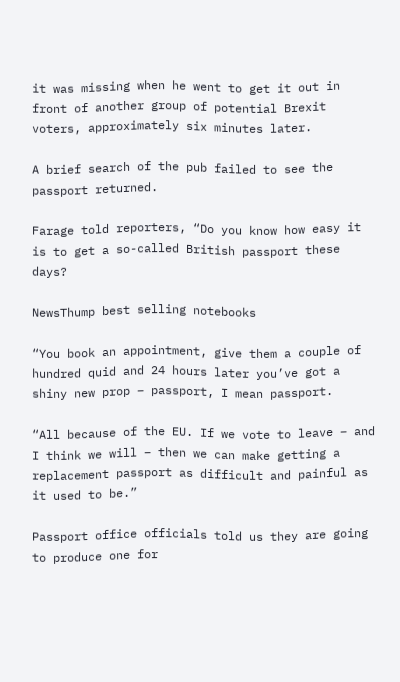it was missing when he went to get it out in front of another group of potential Brexit voters, approximately six minutes later.

A brief search of the pub failed to see the passport returned.

Farage told reporters, “Do you know how easy it is to get a so-called British passport these days?

NewsThump best selling notebooks

“You book an appointment, give them a couple of hundred quid and 24 hours later you’ve got a shiny new prop – passport, I mean passport.

“All because of the EU. If we vote to leave – and I think we will – then we can make getting a replacement passport as difficult and painful as it used to be.”

Passport office officials told us they are going to produce one for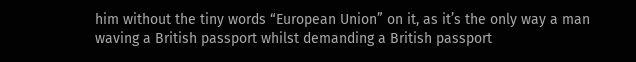him without the tiny words “European Union” on it, as it’s the only way a man waving a British passport whilst demanding a British passport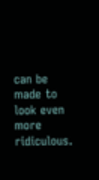can be made to look even more ridiculous.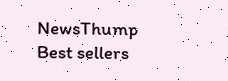NewsThump Best sellers